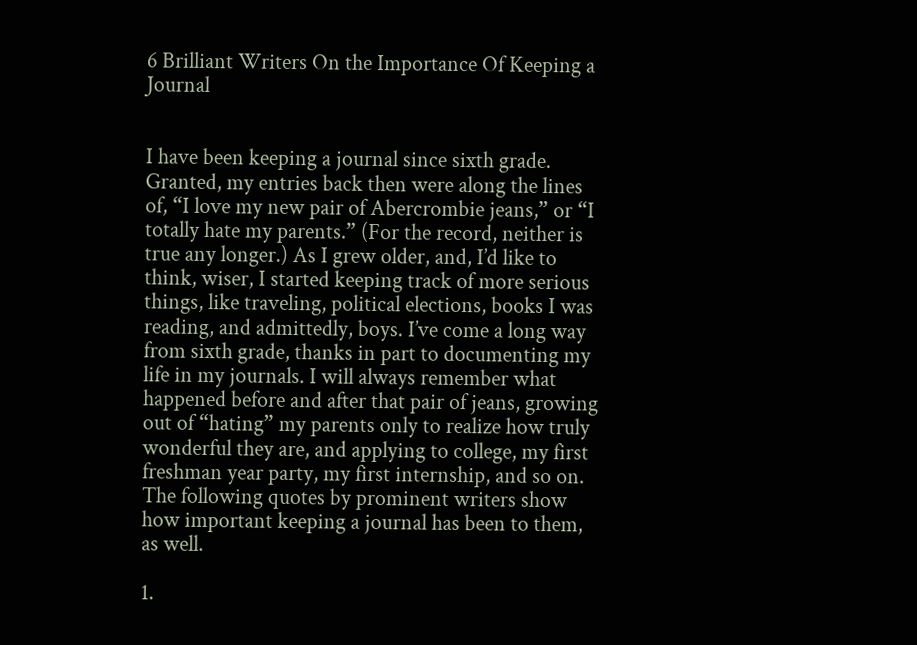6 Brilliant Writers On the Importance Of Keeping a Journal


I have been keeping a journal since sixth grade. Granted, my entries back then were along the lines of, “I love my new pair of Abercrombie jeans,” or “I totally hate my parents.” (For the record, neither is true any longer.) As I grew older, and, I’d like to think, wiser, I started keeping track of more serious things, like traveling, political elections, books I was reading, and admittedly, boys. I’ve come a long way from sixth grade, thanks in part to documenting my life in my journals. I will always remember what happened before and after that pair of jeans, growing out of “hating” my parents only to realize how truly wonderful they are, and applying to college, my first freshman year party, my first internship, and so on. The following quotes by prominent writers show how important keeping a journal has been to them, as well.

1.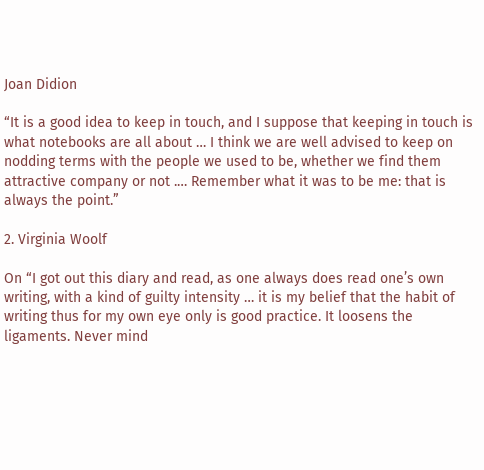Joan Didion

“It is a good idea to keep in touch, and I suppose that keeping in touch is what notebooks are all about … I think we are well advised to keep on nodding terms with the people we used to be, whether we find them attractive company or not .… Remember what it was to be me: that is always the point.”

2. Virginia Woolf

On “I got out this diary and read, as one always does read one’s own writing, with a kind of guilty intensity … it is my belief that the habit of writing thus for my own eye only is good practice. It loosens the ligaments. Never mind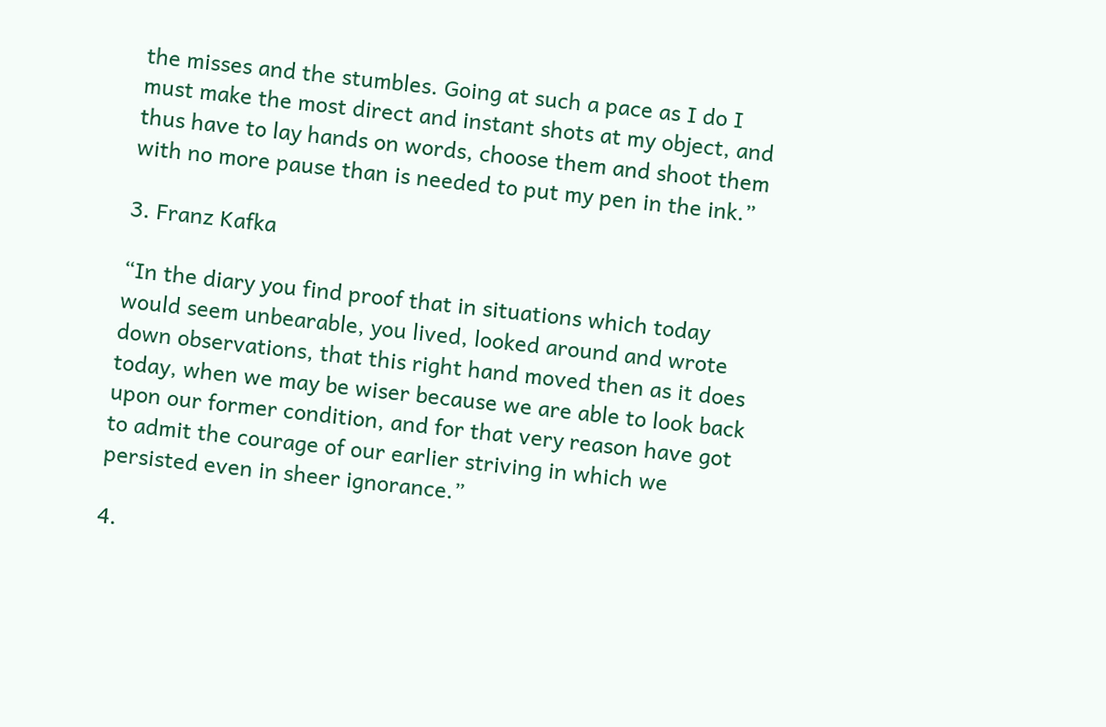the misses and the stumbles. Going at such a pace as I do I must make the most direct and instant shots at my object, and thus have to lay hands on words, choose them and shoot them with no more pause than is needed to put my pen in the ink.”

3. Franz Kafka

“In the diary you find proof that in situations which today would seem unbearable, you lived, looked around and wrote down observations, that this right hand moved then as it does today, when we may be wiser because we are able to look back upon our former condition, and for that very reason have got to admit the courage of our earlier striving in which we persisted even in sheer ignorance.”

4.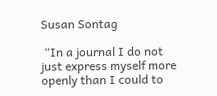Susan Sontag

 “In a journal I do not just express myself more openly than I could to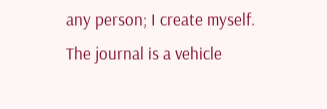any person; I create myself. The journal is a vehicle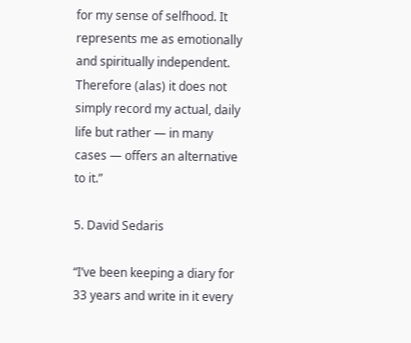for my sense of selfhood. It represents me as emotionally and spiritually independent. Therefore (alas) it does not simply record my actual, daily life but rather — in many cases — offers an alternative to it.”

5. David Sedaris

“I’ve been keeping a diary for 33 years and write in it every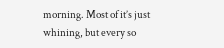morning. Most of it’s just whining, but every so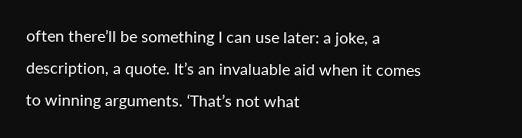often there’ll be something I can use later: a joke, a description, a quote. It’s an invaluable aid when it comes to winning arguments. ‘That’s not what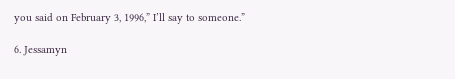you said on February 3, 1996,” I’ll say to someone.”

6. Jessamyn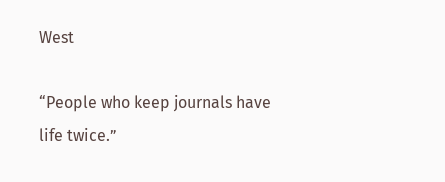West

“People who keep journals have life twice.”